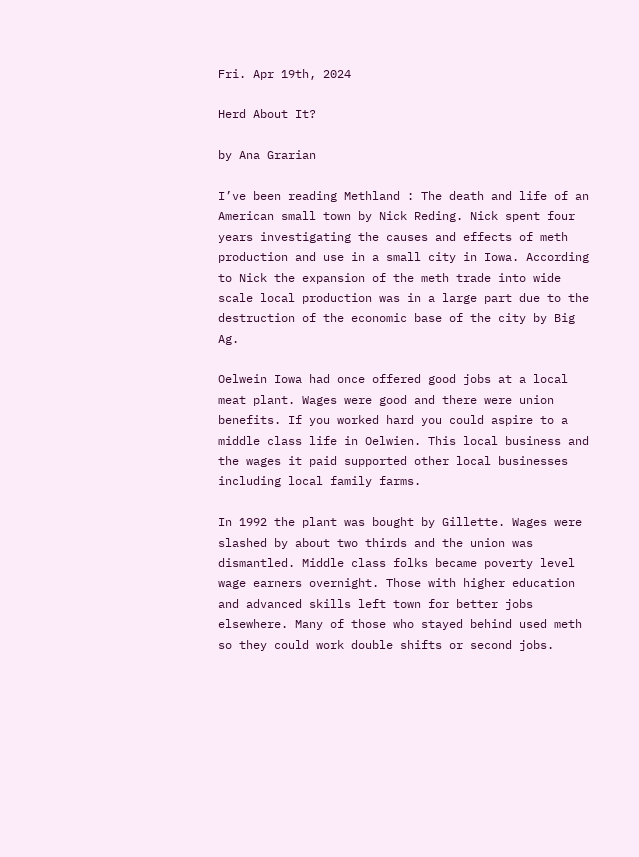Fri. Apr 19th, 2024

Herd About It?

by Ana Grarian

I’ve been reading Methland : The death and life of an American small town by Nick Reding. Nick spent four years investigating the causes and effects of meth production and use in a small city in Iowa. According to Nick the expansion of the meth trade into wide scale local production was in a large part due to the destruction of the economic base of the city by Big Ag.

Oelwein Iowa had once offered good jobs at a local meat plant. Wages were good and there were union benefits. If you worked hard you could aspire to a middle class life in Oelwien. This local business and the wages it paid supported other local businesses including local family farms.

In 1992 the plant was bought by Gillette. Wages were slashed by about two thirds and the union was dismantled. Middle class folks became poverty level wage earners overnight. Those with higher education and advanced skills left town for better jobs elsewhere. Many of those who stayed behind used meth so they could work double shifts or second jobs.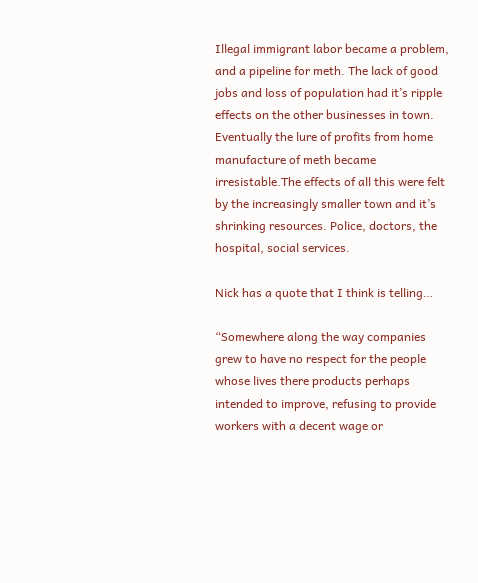Illegal immigrant labor became a problem, and a pipeline for meth. The lack of good jobs and loss of population had it’s ripple effects on the other businesses in town. Eventually the lure of profits from home manufacture of meth became irresistable.The effects of all this were felt by the increasingly smaller town and it’s shrinking resources. Police, doctors, the hospital, social services.

Nick has a quote that I think is telling…

“Somewhere along the way companies grew to have no respect for the people whose lives there products perhaps intended to improve, refusing to provide workers with a decent wage or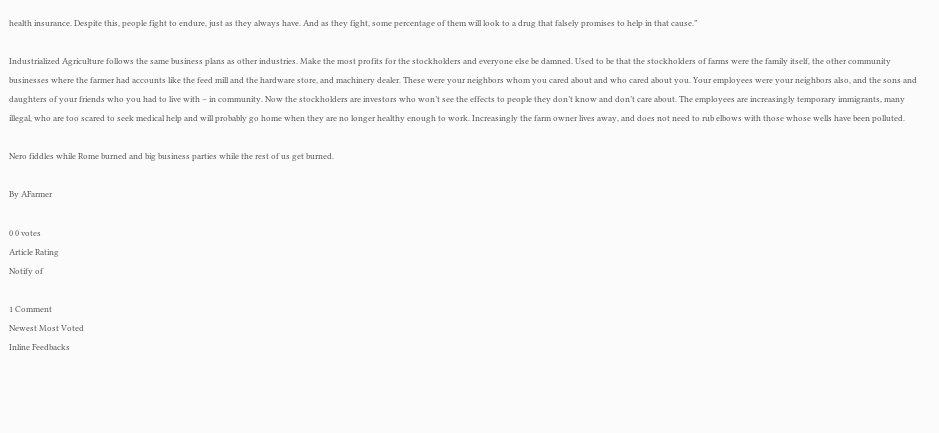health insurance. Despite this, people fight to endure, just as they always have. And as they fight, some percentage of them will look to a drug that falsely promises to help in that cause.”

Industrialized Agriculture follows the same business plans as other industries. Make the most profits for the stockholders and everyone else be damned. Used to be that the stockholders of farms were the family itself, the other community businesses where the farmer had accounts like the feed mill and the hardware store, and machinery dealer. These were your neighbors whom you cared about and who cared about you. Your employees were your neighbors also, and the sons and daughters of your friends who you had to live with – in community. Now the stockholders are investors who won’t see the effects to people they don’t know and don’t care about. The employees are increasingly temporary immigrants, many illegal, who are too scared to seek medical help and will probably go home when they are no longer healthy enough to work. Increasingly the farm owner lives away, and does not need to rub elbows with those whose wells have been polluted.

Nero fiddles while Rome burned and big business parties while the rest of us get burned.

By AFarmer

0 0 votes
Article Rating
Notify of

1 Comment
Newest Most Voted
Inline Feedbacks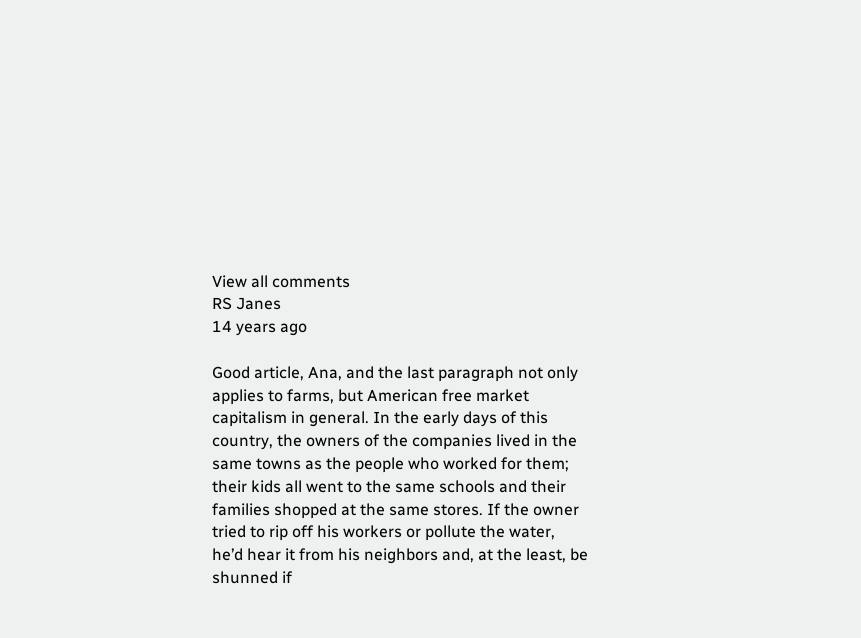View all comments
RS Janes
14 years ago

Good article, Ana, and the last paragraph not only applies to farms, but American free market capitalism in general. In the early days of this country, the owners of the companies lived in the same towns as the people who worked for them; their kids all went to the same schools and their families shopped at the same stores. If the owner tried to rip off his workers or pollute the water, he’d hear it from his neighbors and, at the least, be shunned if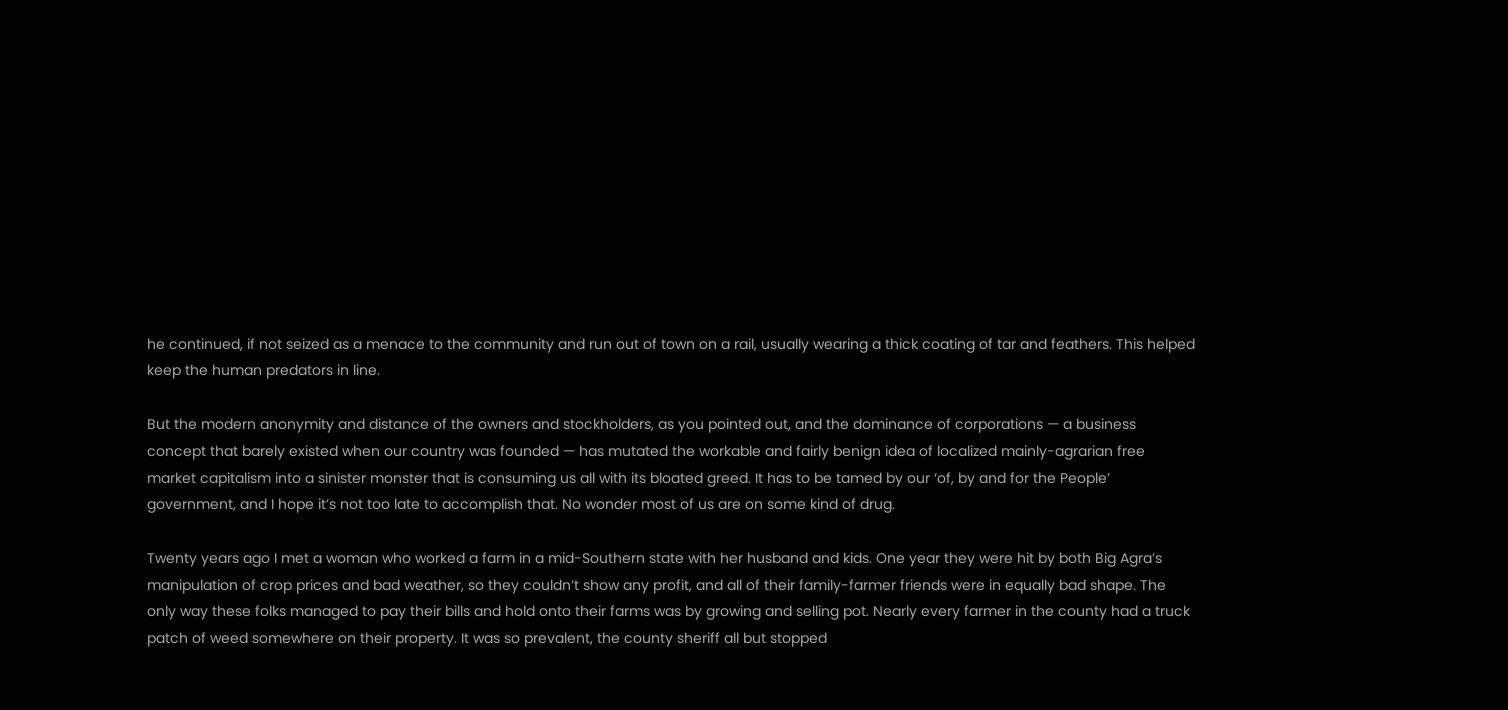he continued, if not seized as a menace to the community and run out of town on a rail, usually wearing a thick coating of tar and feathers. This helped keep the human predators in line.

But the modern anonymity and distance of the owners and stockholders, as you pointed out, and the dominance of corporations — a business concept that barely existed when our country was founded — has mutated the workable and fairly benign idea of localized mainly-agrarian free market capitalism into a sinister monster that is consuming us all with its bloated greed. It has to be tamed by our ‘of, by and for the People’ government, and I hope it’s not too late to accomplish that. No wonder most of us are on some kind of drug.

Twenty years ago I met a woman who worked a farm in a mid-Southern state with her husband and kids. One year they were hit by both Big Agra’s manipulation of crop prices and bad weather, so they couldn’t show any profit, and all of their family-farmer friends were in equally bad shape. The only way these folks managed to pay their bills and hold onto their farms was by growing and selling pot. Nearly every farmer in the county had a truck patch of weed somewhere on their property. It was so prevalent, the county sheriff all but stopped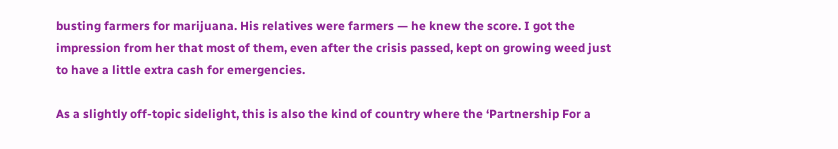busting farmers for marijuana. His relatives were farmers — he knew the score. I got the impression from her that most of them, even after the crisis passed, kept on growing weed just to have a little extra cash for emergencies.

As a slightly off-topic sidelight, this is also the kind of country where the ‘Partnership For a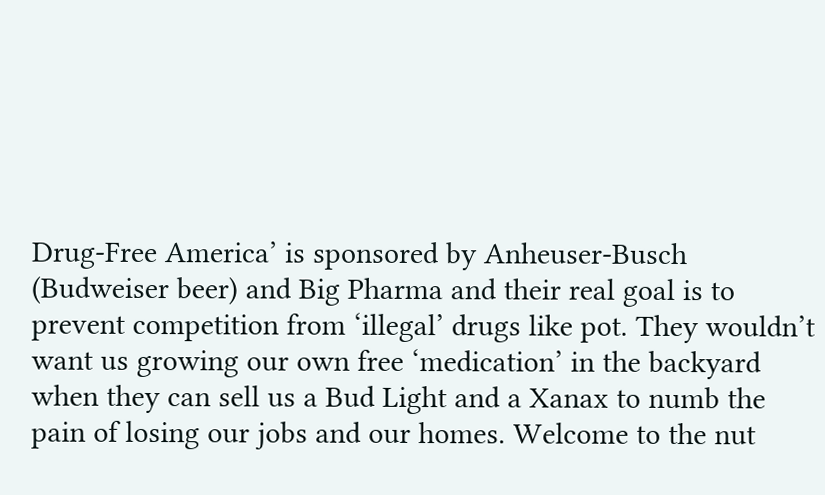Drug-Free America’ is sponsored by Anheuser-Busch (Budweiser beer) and Big Pharma and their real goal is to prevent competition from ‘illegal’ drugs like pot. They wouldn’t want us growing our own free ‘medication’ in the backyard when they can sell us a Bud Light and a Xanax to numb the pain of losing our jobs and our homes. Welcome to the nut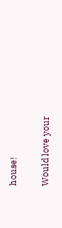house!

Would love your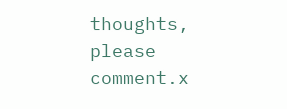thoughts, please comment.x